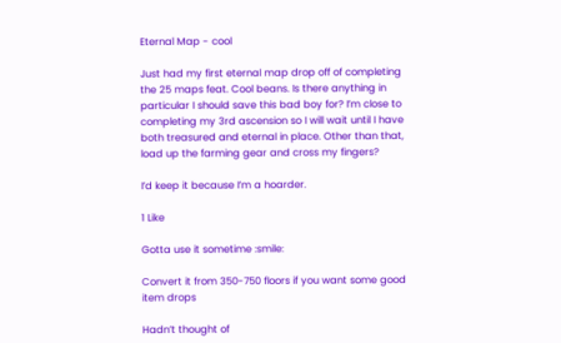Eternal Map - cool

Just had my first eternal map drop off of completing the 25 maps feat. Cool beans. Is there anything in particular I should save this bad boy for? I’m close to completing my 3rd ascension so I will wait until I have both treasured and eternal in place. Other than that, load up the farming gear and cross my fingers?

I’d keep it because I’m a hoarder.

1 Like

Gotta use it sometime :smile:

Convert it from 350-750 floors if you want some good item drops

Hadn’t thought of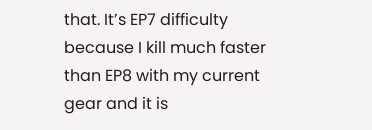that. It’s EP7 difficulty because I kill much faster than EP8 with my current gear and it is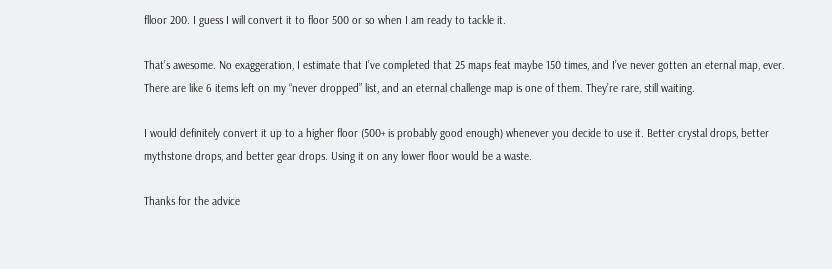flloor 200. I guess I will convert it to floor 500 or so when I am ready to tackle it.

That’s awesome. No exaggeration, I estimate that I’ve completed that 25 maps feat maybe 150 times, and I’ve never gotten an eternal map, ever. There are like 6 items left on my “never dropped” list, and an eternal challenge map is one of them. They’re rare, still waiting.

I would definitely convert it up to a higher floor (500+ is probably good enough) whenever you decide to use it. Better crystal drops, better mythstone drops, and better gear drops. Using it on any lower floor would be a waste.

Thanks for the advice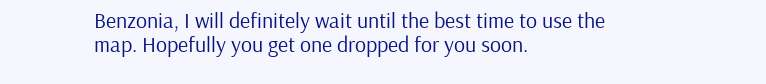Benzonia, I will definitely wait until the best time to use the map. Hopefully you get one dropped for you soon.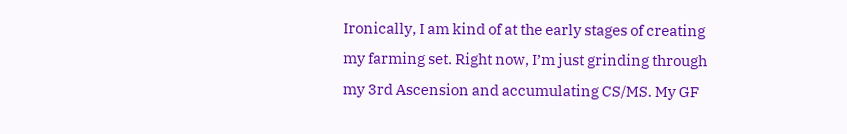Ironically, I am kind of at the early stages of creating my farming set. Right now, I’m just grinding through my 3rd Ascension and accumulating CS/MS. My GF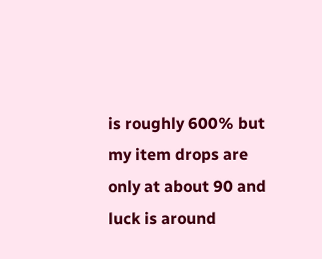is roughly 600% but my item drops are only at about 90 and luck is around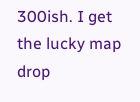300ish. I get the lucky map drop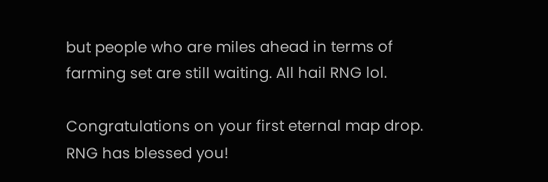but people who are miles ahead in terms of farming set are still waiting. All hail RNG lol.

Congratulations on your first eternal map drop. RNG has blessed you!